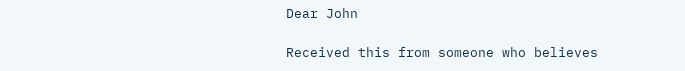Dear John

Received this from someone who believes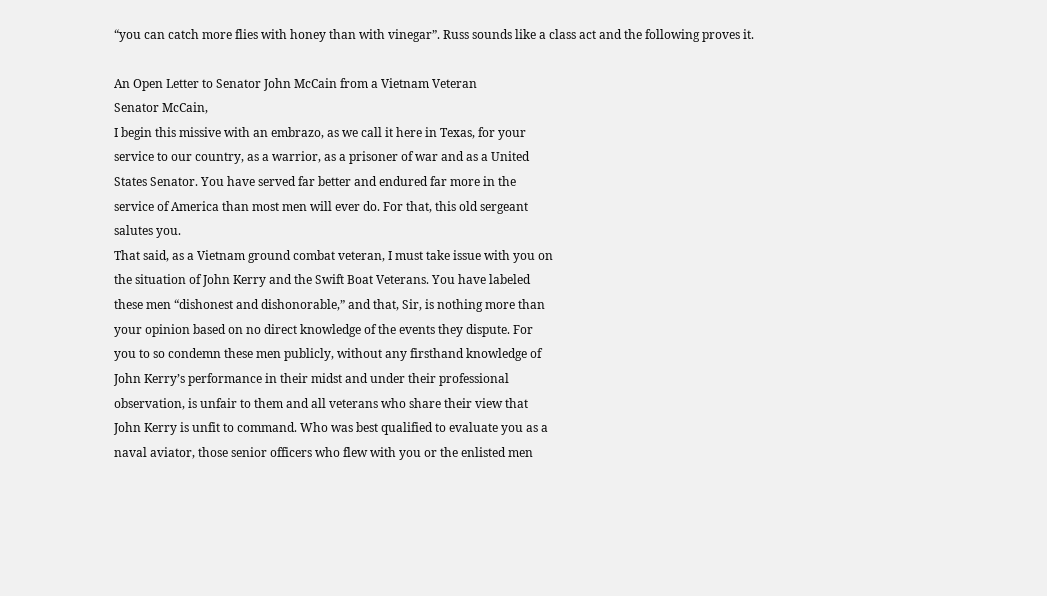“you can catch more flies with honey than with vinegar”. Russ sounds like a class act and the following proves it.

An Open Letter to Senator John McCain from a Vietnam Veteran
Senator McCain,
I begin this missive with an embrazo, as we call it here in Texas, for your
service to our country, as a warrior, as a prisoner of war and as a United
States Senator. You have served far better and endured far more in the
service of America than most men will ever do. For that, this old sergeant
salutes you.
That said, as a Vietnam ground combat veteran, I must take issue with you on
the situation of John Kerry and the Swift Boat Veterans. You have labeled
these men “dishonest and dishonorable,” and that, Sir, is nothing more than
your opinion based on no direct knowledge of the events they dispute. For
you to so condemn these men publicly, without any firsthand knowledge of
John Kerry’s performance in their midst and under their professional
observation, is unfair to them and all veterans who share their view that
John Kerry is unfit to command. Who was best qualified to evaluate you as a
naval aviator, those senior officers who flew with you or the enlisted men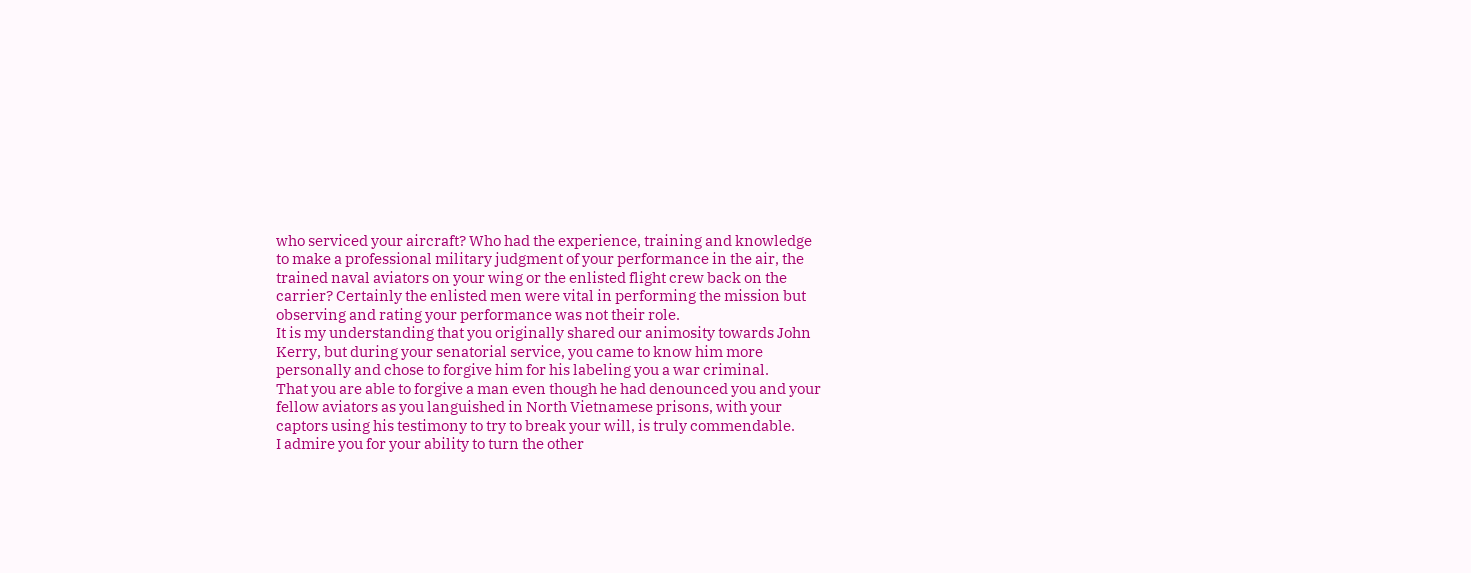who serviced your aircraft? Who had the experience, training and knowledge
to make a professional military judgment of your performance in the air, the
trained naval aviators on your wing or the enlisted flight crew back on the
carrier? Certainly the enlisted men were vital in performing the mission but
observing and rating your performance was not their role.
It is my understanding that you originally shared our animosity towards John
Kerry, but during your senatorial service, you came to know him more
personally and chose to forgive him for his labeling you a war criminal.
That you are able to forgive a man even though he had denounced you and your
fellow aviators as you languished in North Vietnamese prisons, with your
captors using his testimony to try to break your will, is truly commendable.
I admire you for your ability to turn the other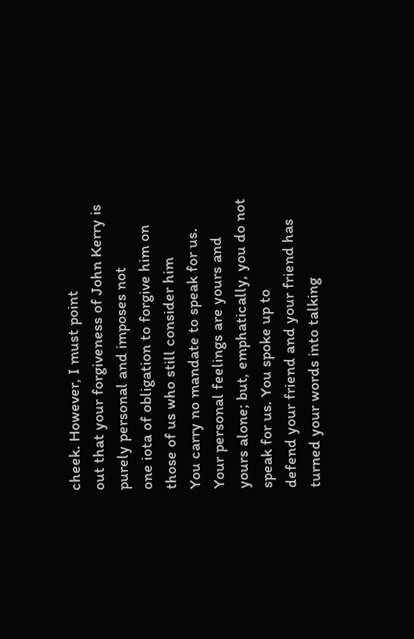cheek. However, I must point
out that your forgiveness of John Kerry is purely personal and imposes not
one iota of obligation to forgive him on those of us who still consider him
You carry no mandate to speak for us. Your personal feelings are yours and
yours alone; but, emphatically, you do not speak for us. You spoke up to
defend your friend and your friend has turned your words into talking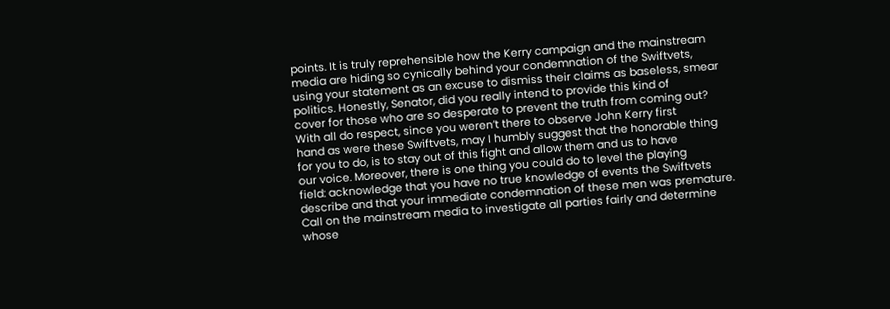points. It is truly reprehensible how the Kerry campaign and the mainstream
media are hiding so cynically behind your condemnation of the Swiftvets,
using your statement as an excuse to dismiss their claims as baseless, smear
politics. Honestly, Senator, did you really intend to provide this kind of
cover for those who are so desperate to prevent the truth from coming out?
With all do respect, since you weren’t there to observe John Kerry first
hand as were these Swiftvets, may I humbly suggest that the honorable thing
for you to do, is to stay out of this fight and allow them and us to have
our voice. Moreover, there is one thing you could do to level the playing
field: acknowledge that you have no true knowledge of events the Swiftvets
describe and that your immediate condemnation of these men was premature.
Call on the mainstream media to investigate all parties fairly and determine
whose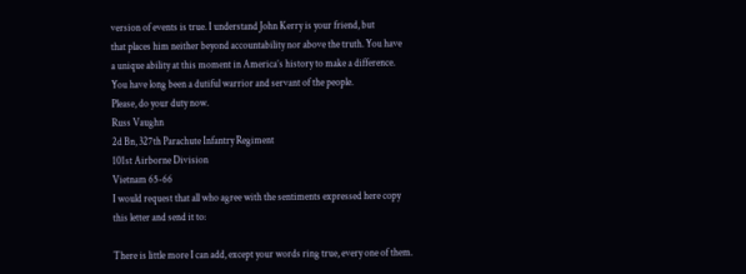version of events is true. I understand John Kerry is your friend, but
that places him neither beyond accountability nor above the truth. You have
a unique ability at this moment in America’s history to make a difference.
You have long been a dutiful warrior and servant of the people.
Please, do your duty now.
Russ Vaughn
2d Bn, 327th Parachute Infantry Regiment
101st Airborne Division
Vietnam 65-66
I would request that all who agree with the sentiments expressed here copy
this letter and send it to:

There is little more I can add, except your words ring true, every one of them.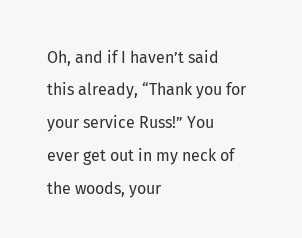Oh, and if I haven’t said this already, “Thank you for your service Russ!” You ever get out in my neck of the woods, your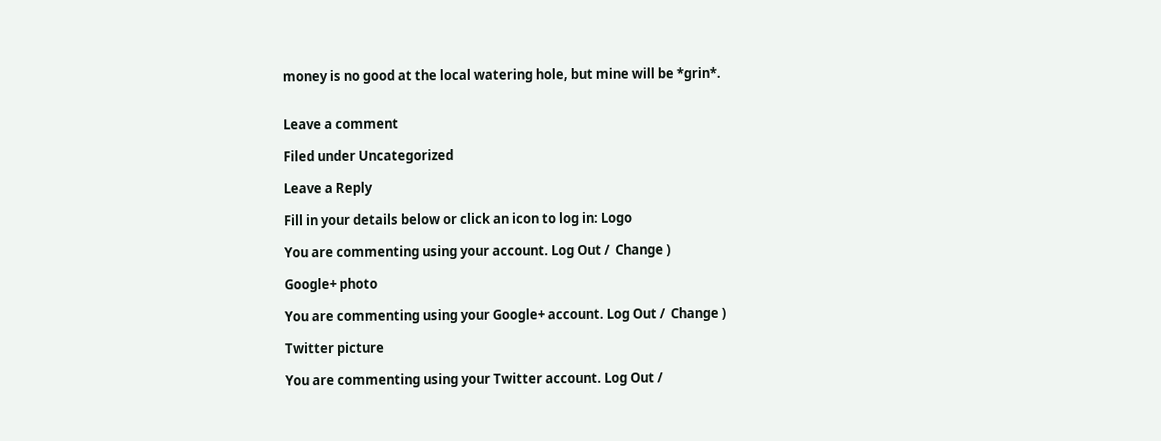money is no good at the local watering hole, but mine will be *grin*.


Leave a comment

Filed under Uncategorized

Leave a Reply

Fill in your details below or click an icon to log in: Logo

You are commenting using your account. Log Out /  Change )

Google+ photo

You are commenting using your Google+ account. Log Out /  Change )

Twitter picture

You are commenting using your Twitter account. Log Out /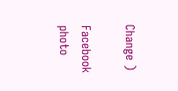Change )

Facebook photo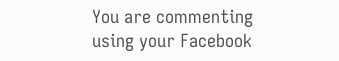You are commenting using your Facebook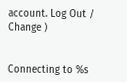account. Log Out /  Change )


Connecting to %s